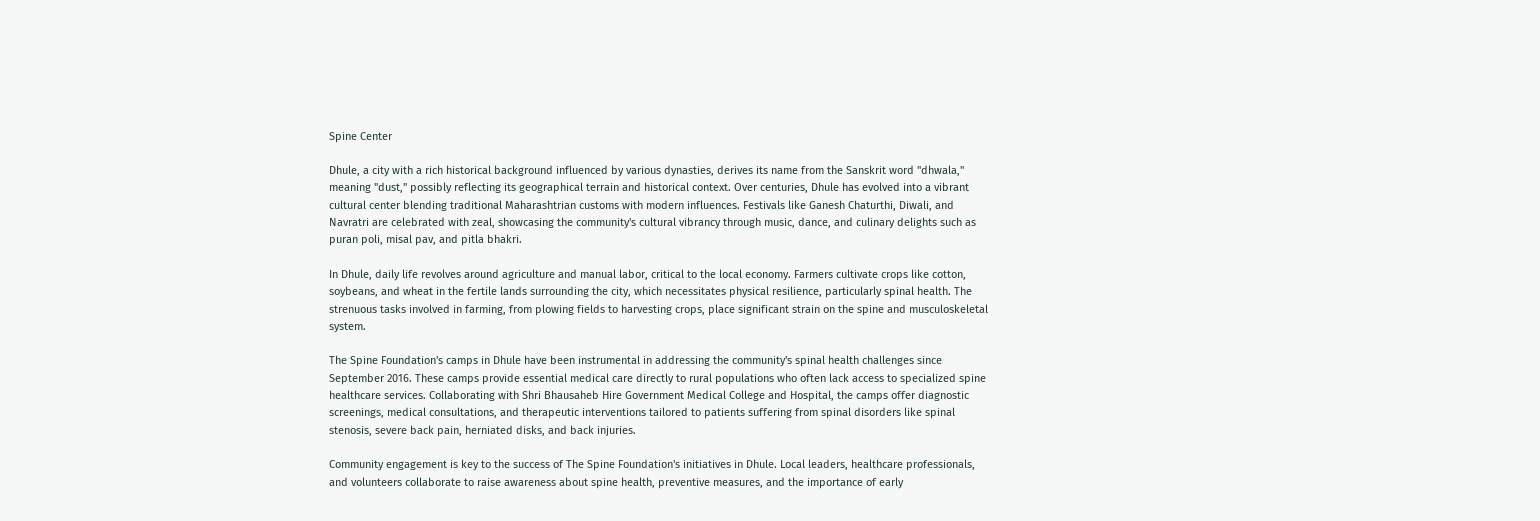Spine Center

Dhule, a city with a rich historical background influenced by various dynasties, derives its name from the Sanskrit word "dhwala," meaning "dust," possibly reflecting its geographical terrain and historical context. Over centuries, Dhule has evolved into a vibrant cultural center blending traditional Maharashtrian customs with modern influences. Festivals like Ganesh Chaturthi, Diwali, and Navratri are celebrated with zeal, showcasing the community's cultural vibrancy through music, dance, and culinary delights such as puran poli, misal pav, and pitla bhakri.

In Dhule, daily life revolves around agriculture and manual labor, critical to the local economy. Farmers cultivate crops like cotton, soybeans, and wheat in the fertile lands surrounding the city, which necessitates physical resilience, particularly spinal health. The strenuous tasks involved in farming, from plowing fields to harvesting crops, place significant strain on the spine and musculoskeletal system.

The Spine Foundation's camps in Dhule have been instrumental in addressing the community's spinal health challenges since September 2016. These camps provide essential medical care directly to rural populations who often lack access to specialized spine healthcare services. Collaborating with Shri Bhausaheb Hire Government Medical College and Hospital, the camps offer diagnostic screenings, medical consultations, and therapeutic interventions tailored to patients suffering from spinal disorders like spinal stenosis, severe back pain, herniated disks, and back injuries.

Community engagement is key to the success of The Spine Foundation's initiatives in Dhule. Local leaders, healthcare professionals, and volunteers collaborate to raise awareness about spine health, preventive measures, and the importance of early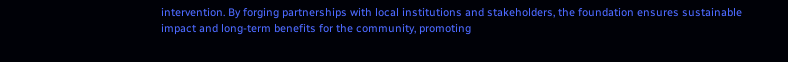intervention. By forging partnerships with local institutions and stakeholders, the foundation ensures sustainable impact and long-term benefits for the community, promoting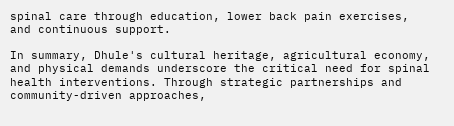spinal care through education, lower back pain exercises, and continuous support.

In summary, Dhule's cultural heritage, agricultural economy, and physical demands underscore the critical need for spinal health interventions. Through strategic partnerships and community-driven approaches,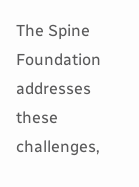The Spine Foundation addresses these challenges,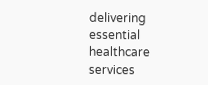delivering essential healthcare services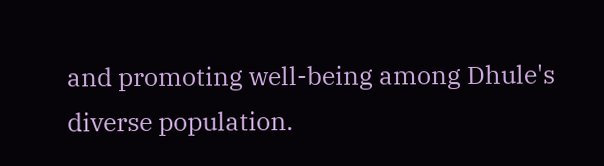and promoting well-being among Dhule's diverse population.